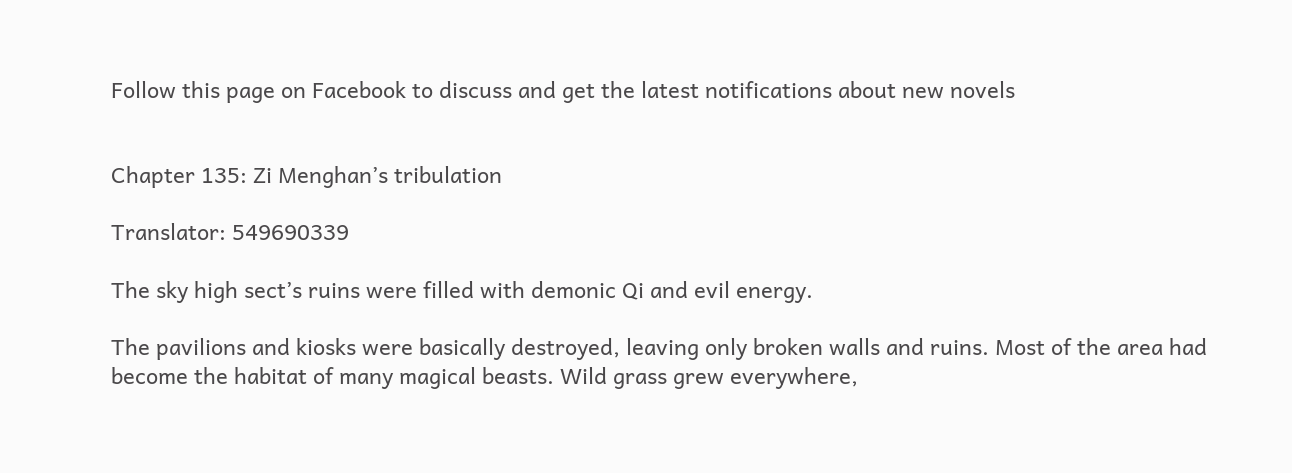Follow this page on Facebook to discuss and get the latest notifications about new novels


Chapter 135: Zi Menghan’s tribulation

Translator: 549690339

The sky high sect’s ruins were filled with demonic Qi and evil energy.

The pavilions and kiosks were basically destroyed, leaving only broken walls and ruins. Most of the area had become the habitat of many magical beasts. Wild grass grew everywhere,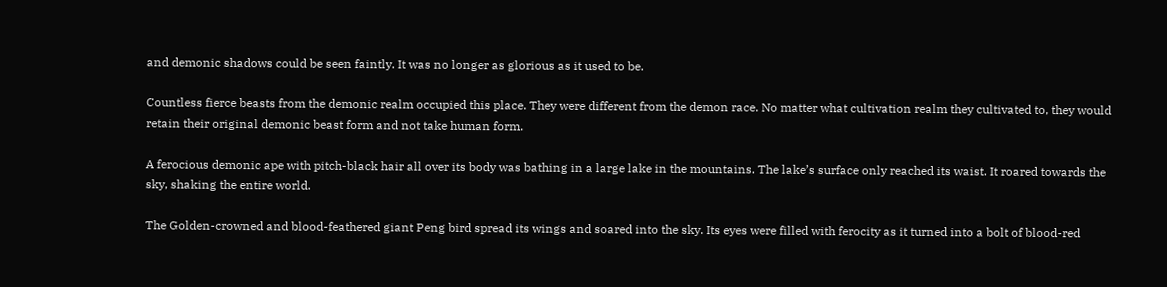and demonic shadows could be seen faintly. It was no longer as glorious as it used to be.

Countless fierce beasts from the demonic realm occupied this place. They were different from the demon race. No matter what cultivation realm they cultivated to, they would retain their original demonic beast form and not take human form.

A ferocious demonic ape with pitch-black hair all over its body was bathing in a large lake in the mountains. The lake’s surface only reached its waist. It roared towards the sky, shaking the entire world.

The Golden-crowned and blood-feathered giant Peng bird spread its wings and soared into the sky. Its eyes were filled with ferocity as it turned into a bolt of blood-red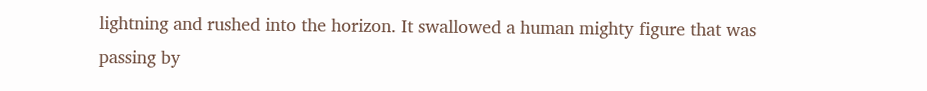lightning and rushed into the horizon. It swallowed a human mighty figure that was passing by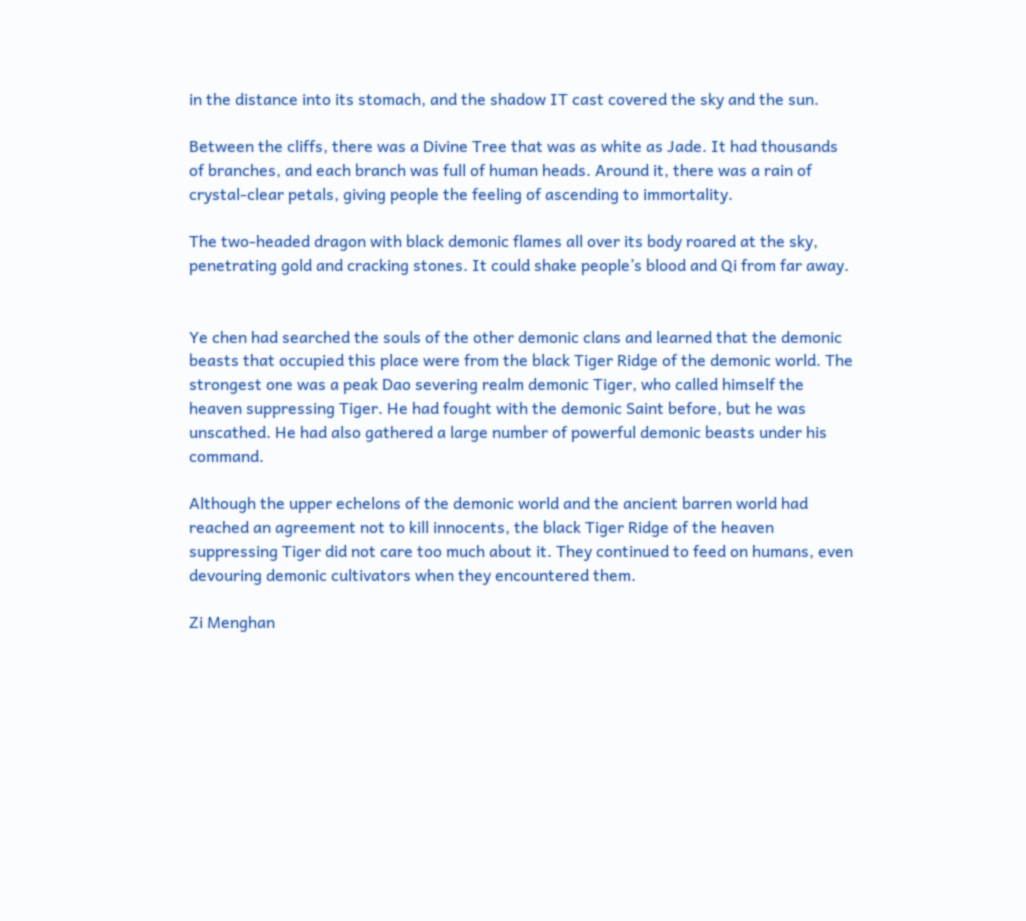in the distance into its stomach, and the shadow IT cast covered the sky and the sun.

Between the cliffs, there was a Divine Tree that was as white as Jade. It had thousands of branches, and each branch was full of human heads. Around it, there was a rain of crystal-clear petals, giving people the feeling of ascending to immortality.

The two-headed dragon with black demonic flames all over its body roared at the sky, penetrating gold and cracking stones. It could shake people’s blood and Qi from far away.


Ye chen had searched the souls of the other demonic clans and learned that the demonic beasts that occupied this place were from the black Tiger Ridge of the demonic world. The strongest one was a peak Dao severing realm demonic Tiger, who called himself the heaven suppressing Tiger. He had fought with the demonic Saint before, but he was unscathed. He had also gathered a large number of powerful demonic beasts under his command.

Although the upper echelons of the demonic world and the ancient barren world had reached an agreement not to kill innocents, the black Tiger Ridge of the heaven suppressing Tiger did not care too much about it. They continued to feed on humans, even devouring demonic cultivators when they encountered them.

Zi Menghan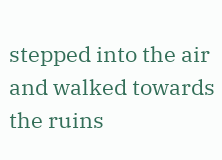stepped into the air and walked towards the ruins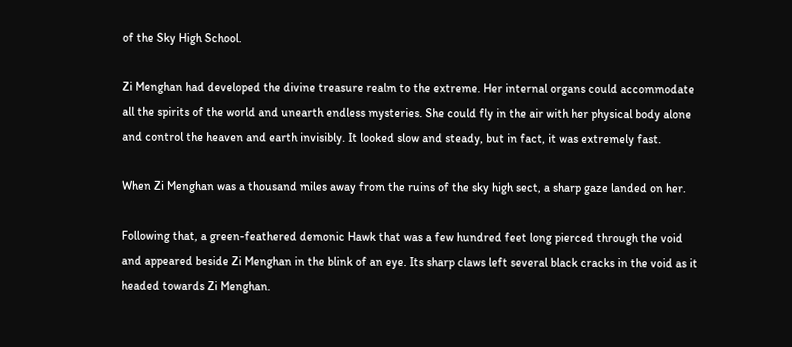of the Sky High School.

Zi Menghan had developed the divine treasure realm to the extreme. Her internal organs could accommodate all the spirits of the world and unearth endless mysteries. She could fly in the air with her physical body alone and control the heaven and earth invisibly. It looked slow and steady, but in fact, it was extremely fast.

When Zi Menghan was a thousand miles away from the ruins of the sky high sect, a sharp gaze landed on her.

Following that, a green-feathered demonic Hawk that was a few hundred feet long pierced through the void and appeared beside Zi Menghan in the blink of an eye. Its sharp claws left several black cracks in the void as it headed towards Zi Menghan.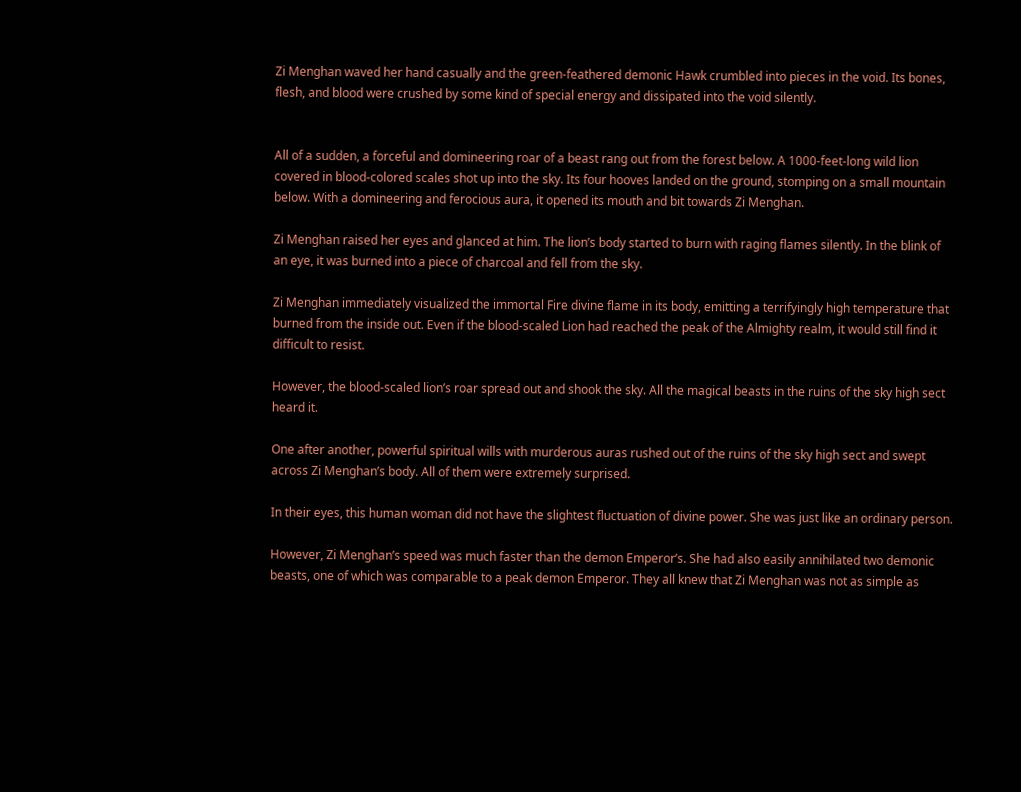Zi Menghan waved her hand casually and the green-feathered demonic Hawk crumbled into pieces in the void. Its bones, flesh, and blood were crushed by some kind of special energy and dissipated into the void silently.


All of a sudden, a forceful and domineering roar of a beast rang out from the forest below. A 1000-feet-long wild lion covered in blood-colored scales shot up into the sky. Its four hooves landed on the ground, stomping on a small mountain below. With a domineering and ferocious aura, it opened its mouth and bit towards Zi Menghan.

Zi Menghan raised her eyes and glanced at him. The lion’s body started to burn with raging flames silently. In the blink of an eye, it was burned into a piece of charcoal and fell from the sky.

Zi Menghan immediately visualized the immortal Fire divine flame in its body, emitting a terrifyingly high temperature that burned from the inside out. Even if the blood-scaled Lion had reached the peak of the Almighty realm, it would still find it difficult to resist.

However, the blood-scaled lion’s roar spread out and shook the sky. All the magical beasts in the ruins of the sky high sect heard it.

One after another, powerful spiritual wills with murderous auras rushed out of the ruins of the sky high sect and swept across Zi Menghan’s body. All of them were extremely surprised.

In their eyes, this human woman did not have the slightest fluctuation of divine power. She was just like an ordinary person.

However, Zi Menghan’s speed was much faster than the demon Emperor’s. She had also easily annihilated two demonic beasts, one of which was comparable to a peak demon Emperor. They all knew that Zi Menghan was not as simple as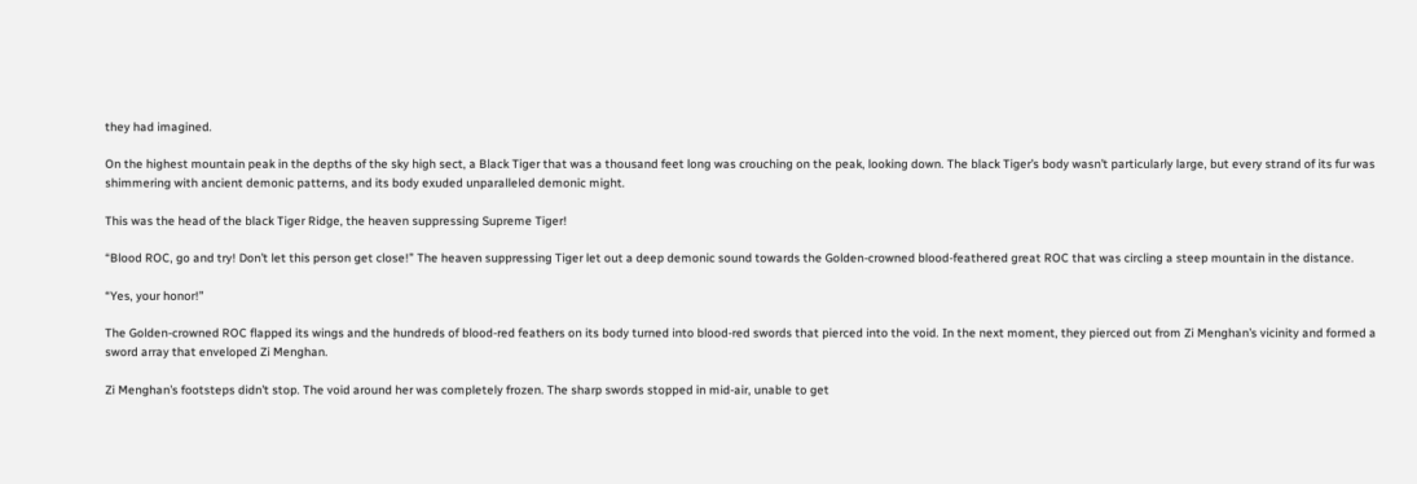they had imagined.

On the highest mountain peak in the depths of the sky high sect, a Black Tiger that was a thousand feet long was crouching on the peak, looking down. The black Tiger’s body wasn’t particularly large, but every strand of its fur was shimmering with ancient demonic patterns, and its body exuded unparalleled demonic might.

This was the head of the black Tiger Ridge, the heaven suppressing Supreme Tiger!

“Blood ROC, go and try! Don’t let this person get close!” The heaven suppressing Tiger let out a deep demonic sound towards the Golden-crowned blood-feathered great ROC that was circling a steep mountain in the distance.

“Yes, your honor!”

The Golden-crowned ROC flapped its wings and the hundreds of blood-red feathers on its body turned into blood-red swords that pierced into the void. In the next moment, they pierced out from Zi Menghan’s vicinity and formed a sword array that enveloped Zi Menghan.

Zi Menghan’s footsteps didn’t stop. The void around her was completely frozen. The sharp swords stopped in mid-air, unable to get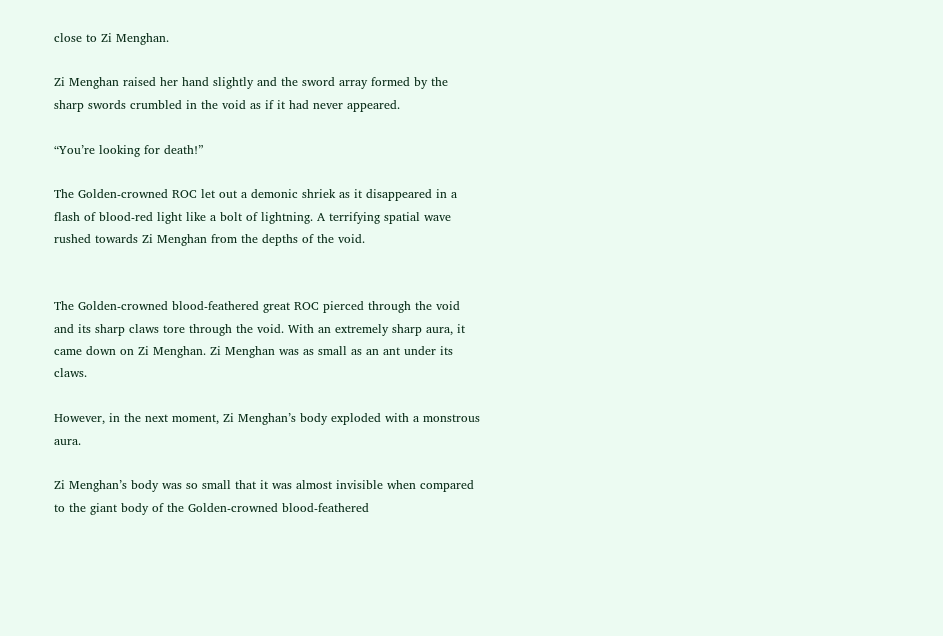close to Zi Menghan.

Zi Menghan raised her hand slightly and the sword array formed by the sharp swords crumbled in the void as if it had never appeared.

“You’re looking for death!”

The Golden-crowned ROC let out a demonic shriek as it disappeared in a flash of blood-red light like a bolt of lightning. A terrifying spatial wave rushed towards Zi Menghan from the depths of the void.


The Golden-crowned blood-feathered great ROC pierced through the void and its sharp claws tore through the void. With an extremely sharp aura, it came down on Zi Menghan. Zi Menghan was as small as an ant under its claws.

However, in the next moment, Zi Menghan’s body exploded with a monstrous aura.

Zi Menghan’s body was so small that it was almost invisible when compared to the giant body of the Golden-crowned blood-feathered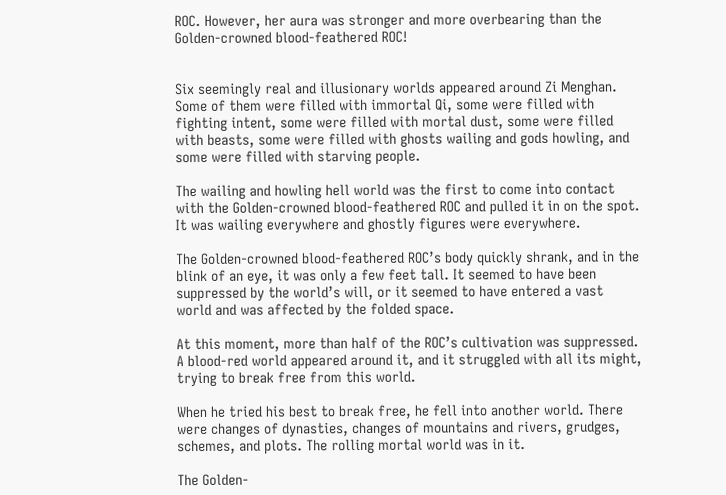ROC. However, her aura was stronger and more overbearing than the Golden-crowned blood-feathered ROC!


Six seemingly real and illusionary worlds appeared around Zi Menghan. Some of them were filled with immortal Qi, some were filled with fighting intent, some were filled with mortal dust, some were filled with beasts, some were filled with ghosts wailing and gods howling, and some were filled with starving people.

The wailing and howling hell world was the first to come into contact with the Golden-crowned blood-feathered ROC and pulled it in on the spot. It was wailing everywhere and ghostly figures were everywhere.

The Golden-crowned blood-feathered ROC’s body quickly shrank, and in the blink of an eye, it was only a few feet tall. It seemed to have been suppressed by the world’s will, or it seemed to have entered a vast world and was affected by the folded space.

At this moment, more than half of the ROC’s cultivation was suppressed. A blood-red world appeared around it, and it struggled with all its might, trying to break free from this world.

When he tried his best to break free, he fell into another world. There were changes of dynasties, changes of mountains and rivers, grudges, schemes, and plots. The rolling mortal world was in it.

The Golden-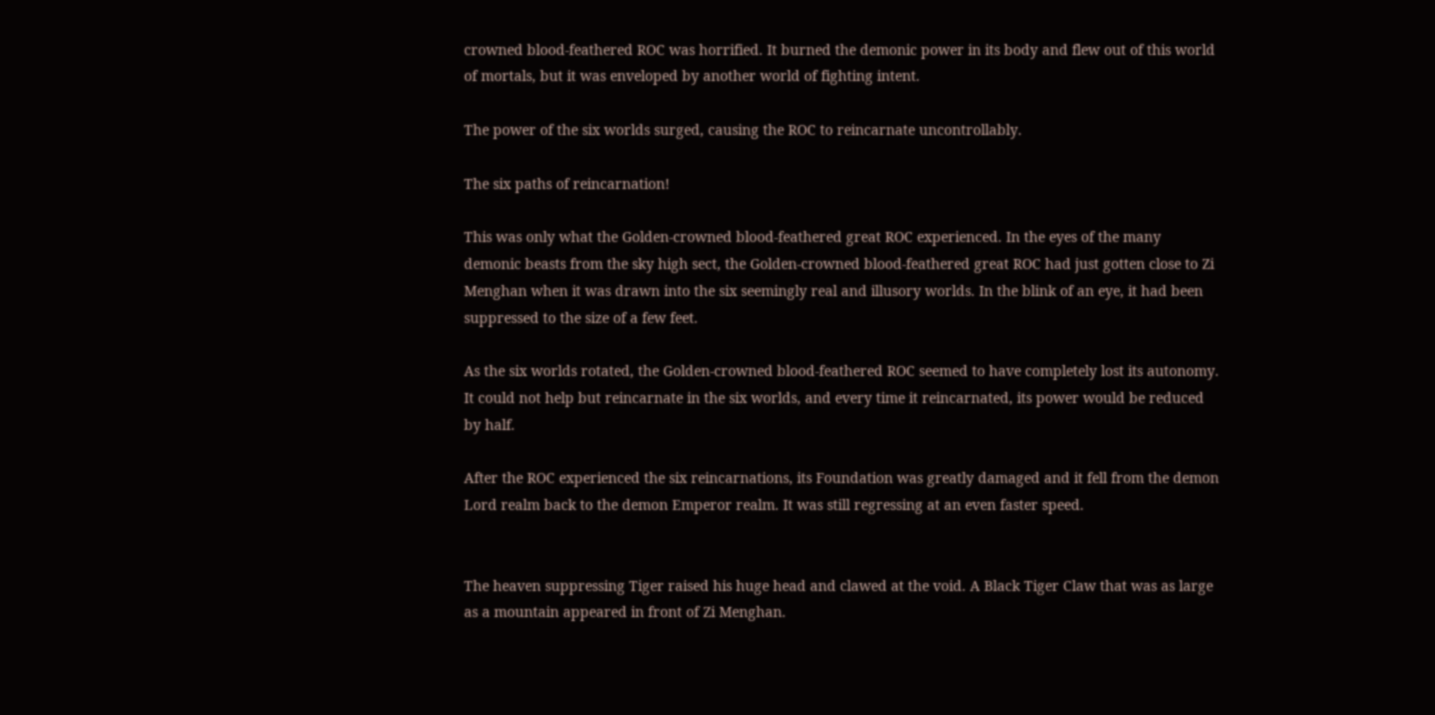crowned blood-feathered ROC was horrified. It burned the demonic power in its body and flew out of this world of mortals, but it was enveloped by another world of fighting intent.

The power of the six worlds surged, causing the ROC to reincarnate uncontrollably.

The six paths of reincarnation!

This was only what the Golden-crowned blood-feathered great ROC experienced. In the eyes of the many demonic beasts from the sky high sect, the Golden-crowned blood-feathered great ROC had just gotten close to Zi Menghan when it was drawn into the six seemingly real and illusory worlds. In the blink of an eye, it had been suppressed to the size of a few feet.

As the six worlds rotated, the Golden-crowned blood-feathered ROC seemed to have completely lost its autonomy. It could not help but reincarnate in the six worlds, and every time it reincarnated, its power would be reduced by half.

After the ROC experienced the six reincarnations, its Foundation was greatly damaged and it fell from the demon Lord realm back to the demon Emperor realm. It was still regressing at an even faster speed.


The heaven suppressing Tiger raised his huge head and clawed at the void. A Black Tiger Claw that was as large as a mountain appeared in front of Zi Menghan.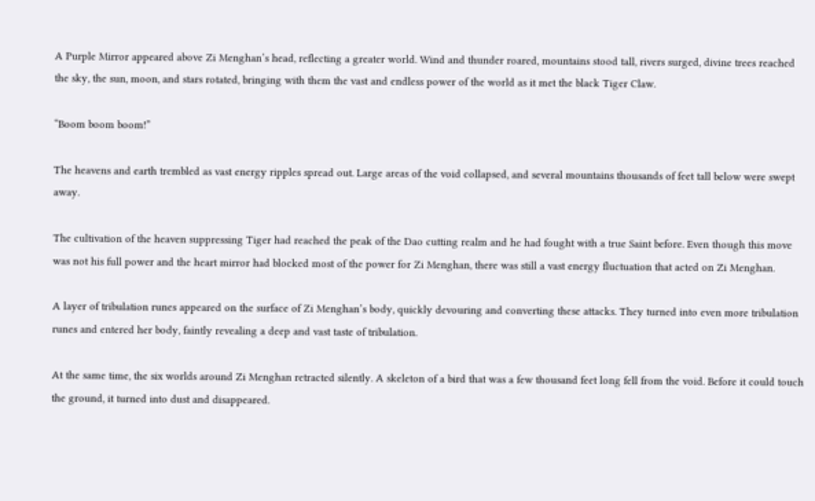A Purple Mirror appeared above Zi Menghan’s head, reflecting a greater world. Wind and thunder roared, mountains stood tall, rivers surged, divine trees reached the sky, the sun, moon, and stars rotated, bringing with them the vast and endless power of the world as it met the black Tiger Claw.

“Boom boom boom!”

The heavens and earth trembled as vast energy ripples spread out. Large areas of the void collapsed, and several mountains thousands of feet tall below were swept away.

The cultivation of the heaven suppressing Tiger had reached the peak of the Dao cutting realm and he had fought with a true Saint before. Even though this move was not his full power and the heart mirror had blocked most of the power for Zi Menghan, there was still a vast energy fluctuation that acted on Zi Menghan.

A layer of tribulation runes appeared on the surface of Zi Menghan’s body, quickly devouring and converting these attacks. They turned into even more tribulation runes and entered her body, faintly revealing a deep and vast taste of tribulation.

At the same time, the six worlds around Zi Menghan retracted silently. A skeleton of a bird that was a few thousand feet long fell from the void. Before it could touch the ground, it turned into dust and disappeared.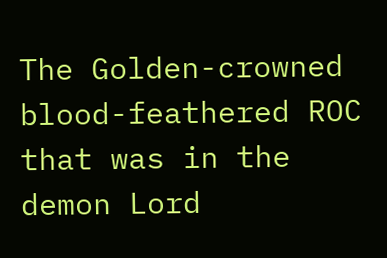The Golden-crowned blood-feathered ROC that was in the demon Lord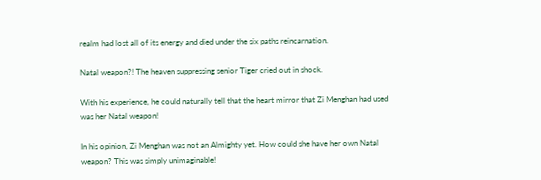realm had lost all of its energy and died under the six paths reincarnation.

Natal weapon?! The heaven suppressing senior Tiger cried out in shock.

With his experience, he could naturally tell that the heart mirror that Zi Menghan had used was her Natal weapon!

In his opinion, Zi Menghan was not an Almighty yet. How could she have her own Natal weapon? This was simply unimaginable!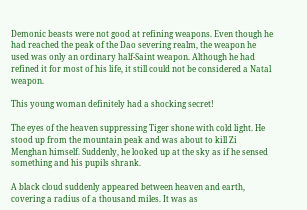Demonic beasts were not good at refining weapons. Even though he had reached the peak of the Dao severing realm, the weapon he used was only an ordinary half-Saint weapon. Although he had refined it for most of his life, it still could not be considered a Natal weapon.

This young woman definitely had a shocking secret!

The eyes of the heaven suppressing Tiger shone with cold light. He stood up from the mountain peak and was about to kill Zi Menghan himself. Suddenly, he looked up at the sky as if he sensed something and his pupils shrank.

A black cloud suddenly appeared between heaven and earth, covering a radius of a thousand miles. It was as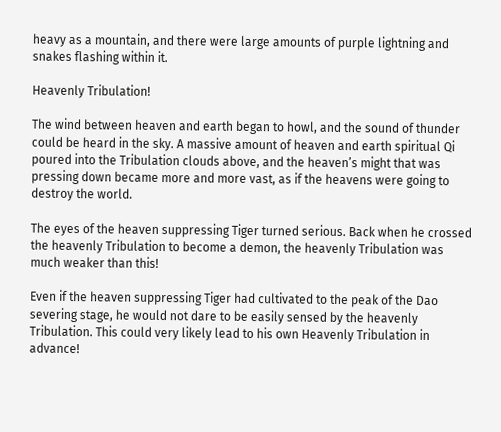heavy as a mountain, and there were large amounts of purple lightning and snakes flashing within it.

Heavenly Tribulation!

The wind between heaven and earth began to howl, and the sound of thunder could be heard in the sky. A massive amount of heaven and earth spiritual Qi poured into the Tribulation clouds above, and the heaven’s might that was pressing down became more and more vast, as if the heavens were going to destroy the world.

The eyes of the heaven suppressing Tiger turned serious. Back when he crossed the heavenly Tribulation to become a demon, the heavenly Tribulation was much weaker than this!

Even if the heaven suppressing Tiger had cultivated to the peak of the Dao severing stage, he would not dare to be easily sensed by the heavenly Tribulation. This could very likely lead to his own Heavenly Tribulation in advance!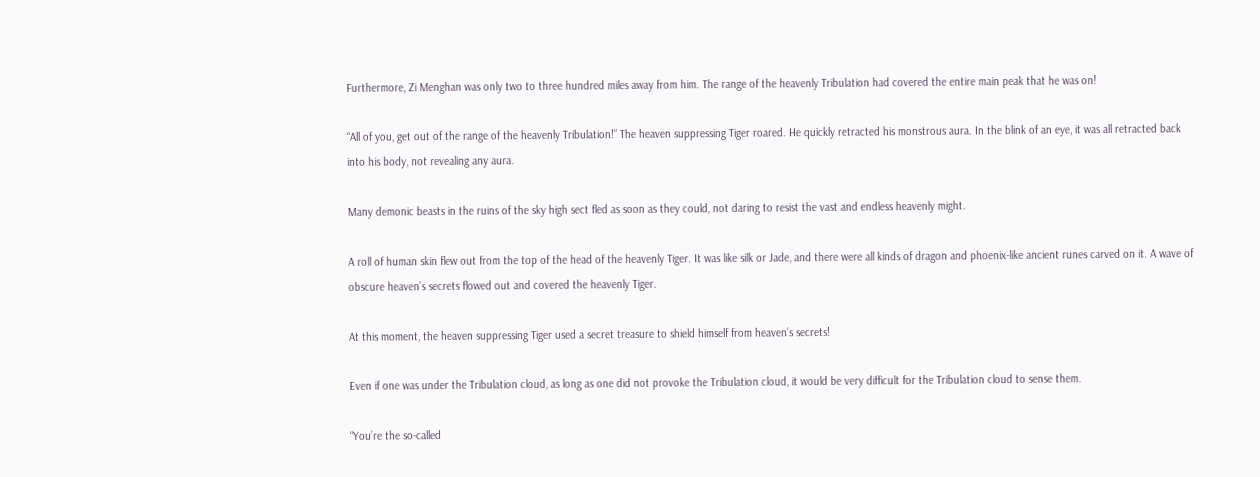Furthermore, Zi Menghan was only two to three hundred miles away from him. The range of the heavenly Tribulation had covered the entire main peak that he was on!

“All of you, get out of the range of the heavenly Tribulation!” The heaven suppressing Tiger roared. He quickly retracted his monstrous aura. In the blink of an eye, it was all retracted back into his body, not revealing any aura.

Many demonic beasts in the ruins of the sky high sect fled as soon as they could, not daring to resist the vast and endless heavenly might.

A roll of human skin flew out from the top of the head of the heavenly Tiger. It was like silk or Jade, and there were all kinds of dragon and phoenix-like ancient runes carved on it. A wave of obscure heaven’s secrets flowed out and covered the heavenly Tiger.

At this moment, the heaven suppressing Tiger used a secret treasure to shield himself from heaven’s secrets!

Even if one was under the Tribulation cloud, as long as one did not provoke the Tribulation cloud, it would be very difficult for the Tribulation cloud to sense them.

“You’re the so-called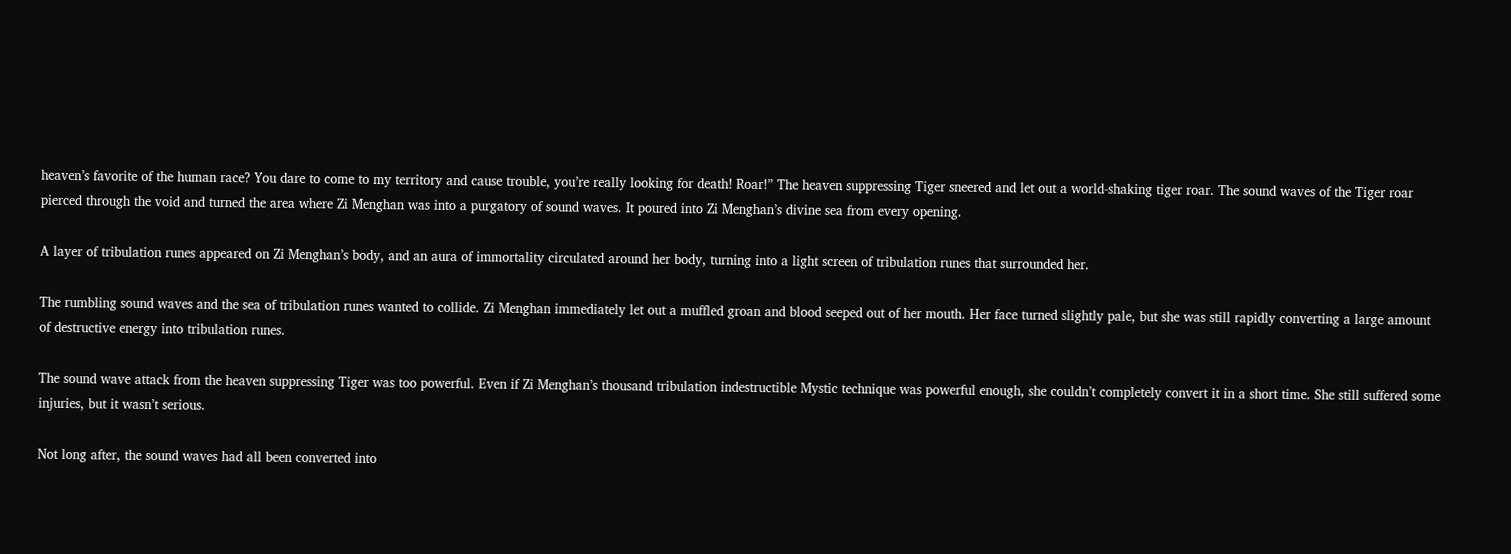heaven’s favorite of the human race? You dare to come to my territory and cause trouble, you’re really looking for death! Roar!” The heaven suppressing Tiger sneered and let out a world-shaking tiger roar. The sound waves of the Tiger roar pierced through the void and turned the area where Zi Menghan was into a purgatory of sound waves. It poured into Zi Menghan’s divine sea from every opening.

A layer of tribulation runes appeared on Zi Menghan’s body, and an aura of immortality circulated around her body, turning into a light screen of tribulation runes that surrounded her.

The rumbling sound waves and the sea of tribulation runes wanted to collide. Zi Menghan immediately let out a muffled groan and blood seeped out of her mouth. Her face turned slightly pale, but she was still rapidly converting a large amount of destructive energy into tribulation runes.

The sound wave attack from the heaven suppressing Tiger was too powerful. Even if Zi Menghan’s thousand tribulation indestructible Mystic technique was powerful enough, she couldn’t completely convert it in a short time. She still suffered some injuries, but it wasn’t serious.

Not long after, the sound waves had all been converted into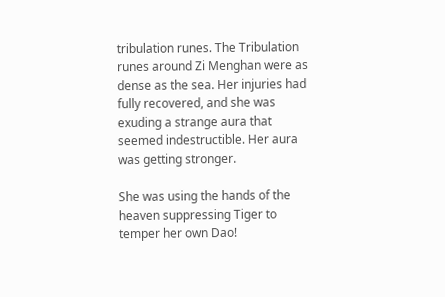tribulation runes. The Tribulation runes around Zi Menghan were as dense as the sea. Her injuries had fully recovered, and she was exuding a strange aura that seemed indestructible. Her aura was getting stronger.

She was using the hands of the heaven suppressing Tiger to temper her own Dao!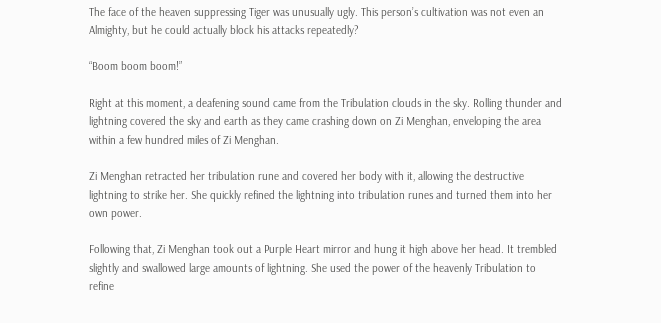The face of the heaven suppressing Tiger was unusually ugly. This person’s cultivation was not even an Almighty, but he could actually block his attacks repeatedly?

“Boom boom boom!”

Right at this moment, a deafening sound came from the Tribulation clouds in the sky. Rolling thunder and lightning covered the sky and earth as they came crashing down on Zi Menghan, enveloping the area within a few hundred miles of Zi Menghan.

Zi Menghan retracted her tribulation rune and covered her body with it, allowing the destructive lightning to strike her. She quickly refined the lightning into tribulation runes and turned them into her own power.

Following that, Zi Menghan took out a Purple Heart mirror and hung it high above her head. It trembled slightly and swallowed large amounts of lightning. She used the power of the heavenly Tribulation to refine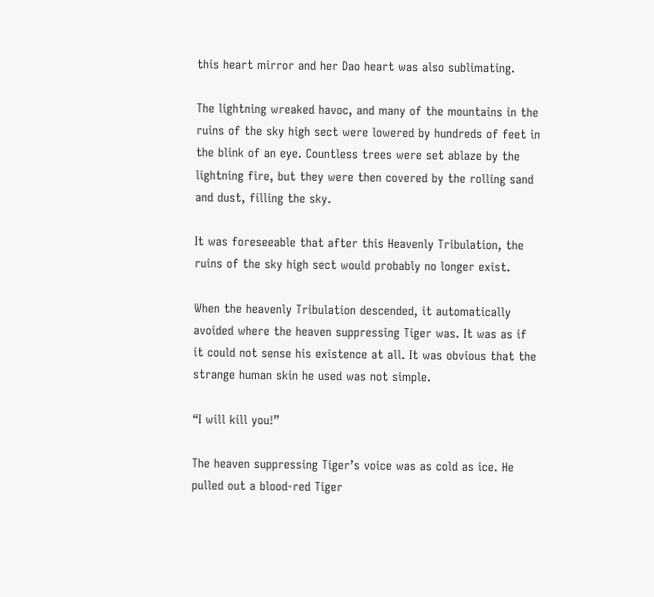this heart mirror and her Dao heart was also sublimating.

The lightning wreaked havoc, and many of the mountains in the ruins of the sky high sect were lowered by hundreds of feet in the blink of an eye. Countless trees were set ablaze by the lightning fire, but they were then covered by the rolling sand and dust, filling the sky.

It was foreseeable that after this Heavenly Tribulation, the ruins of the sky high sect would probably no longer exist.

When the heavenly Tribulation descended, it automatically avoided where the heaven suppressing Tiger was. It was as if it could not sense his existence at all. It was obvious that the strange human skin he used was not simple.

“I will kill you!”

The heaven suppressing Tiger’s voice was as cold as ice. He pulled out a blood-red Tiger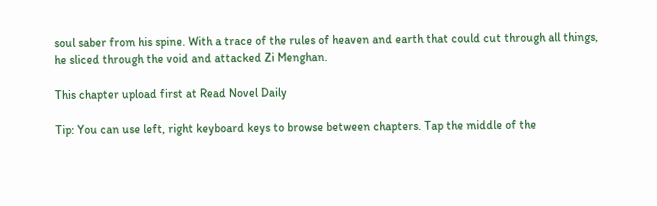soul saber from his spine. With a trace of the rules of heaven and earth that could cut through all things, he sliced through the void and attacked Zi Menghan.

This chapter upload first at Read Novel Daily

Tip: You can use left, right keyboard keys to browse between chapters. Tap the middle of the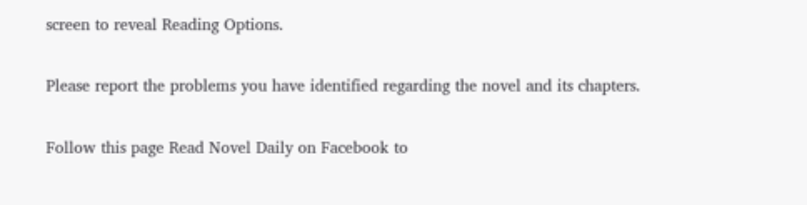screen to reveal Reading Options.

Please report the problems you have identified regarding the novel and its chapters.

Follow this page Read Novel Daily on Facebook to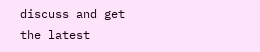discuss and get the latest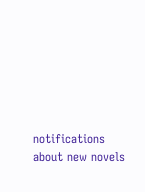notifications about new novels